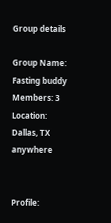Group details

Group Name: Fasting buddy
Members: 3
Location: Dallas, TX anywhere


Profile: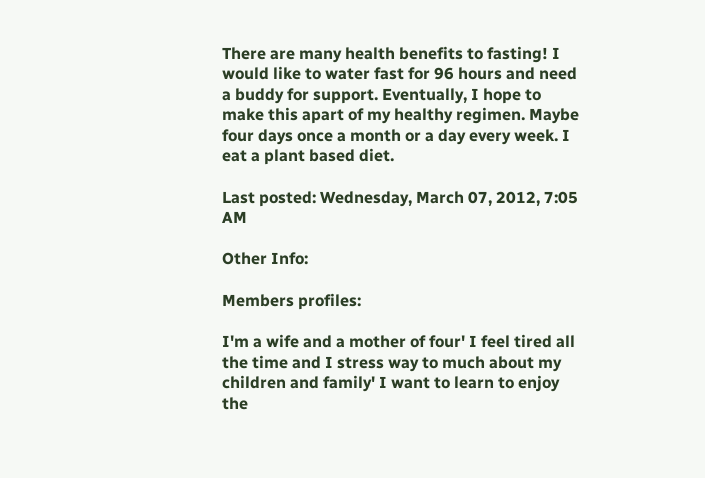There are many health benefits to fasting! I would like to water fast for 96 hours and need a buddy for support. Eventually, I hope to make this apart of my healthy regimen. Maybe four days once a month or a day every week. I eat a plant based diet.

Last posted: Wednesday, March 07, 2012, 7:05 AM

Other Info:

Members profiles:

I'm a wife and a mother of four' I feel tired all the time and I stress way to much about my children and family' I want to learn to enjoy the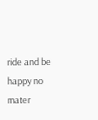ride and be happy no mater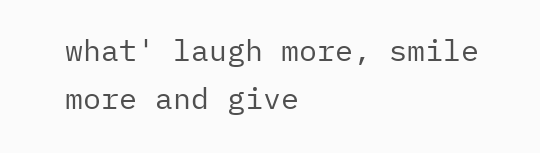what' laugh more, smile more and give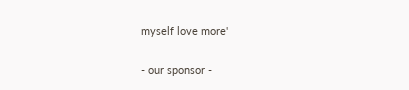myself love more'

- our sponsor -